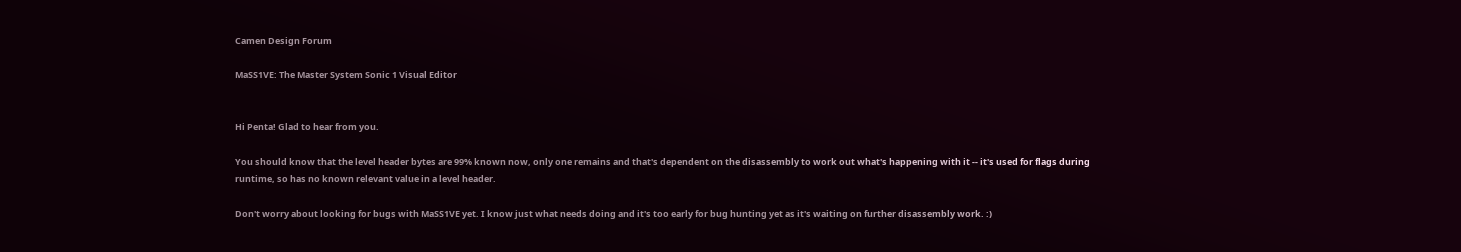Camen Design Forum

MaSS1VE: The Master System Sonic 1 Visual Editor


Hi Penta! Glad to hear from you.

You should know that the level header bytes are 99% known now, only one remains and that's dependent on the disassembly to work out what's happening with it -- it's used for flags during runtime, so has no known relevant value in a level header.

Don't worry about looking for bugs with MaSS1VE yet. I know just what needs doing and it's too early for bug hunting yet as it's waiting on further disassembly work. :)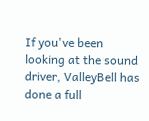If you've been looking at the sound driver, ValleyBell has done a full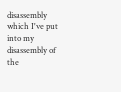disassembly which I've put into my disassembly of the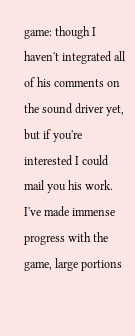game: though I haven't integrated all of his comments on the sound driver yet, but if you're interested I could mail you his work. I've made immense progress with the game, large portions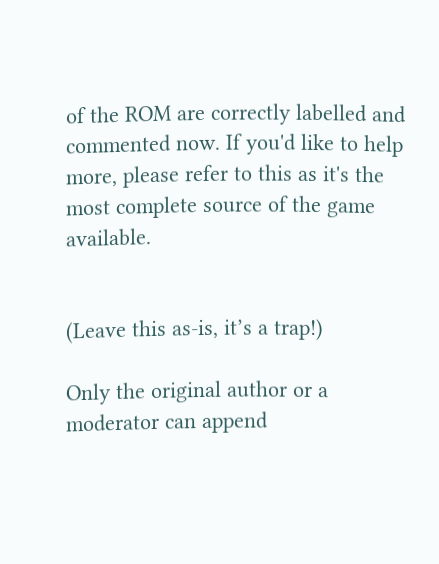of the ROM are correctly labelled and commented now. If you'd like to help more, please refer to this as it's the most complete source of the game available.


(Leave this as-is, it’s a trap!)

Only the original author or a moderator can append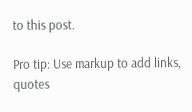to this post.

Pro tip: Use markup to add links, quotes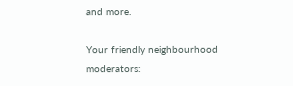and more.

Your friendly neighbourhood moderators: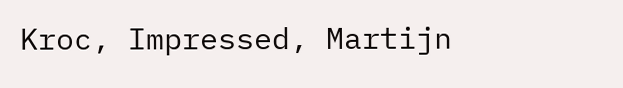Kroc, Impressed, Martijn